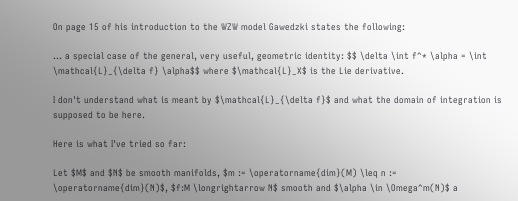On page 15 of his introduction to the WZW model Gawedzki states the following:

... a special case of the general, very useful, geometric identity: $$ \delta \int f^* \alpha = \int \mathcal{L}_{\delta f} \alpha$$ where $\mathcal{L}_X$ is the Lie derivative.

I don't understand what is meant by $\mathcal{L}_{\delta f}$ and what the domain of integration is supposed to be here.

Here is what I've tried so far:

Let $M$ and $N$ be smooth manifolds, $m := \operatorname{dim}(M) \leq n := \operatorname{dim}(N)$, $f:M \longrightarrow N$ smooth and $\alpha \in \Omega^m(N)$ a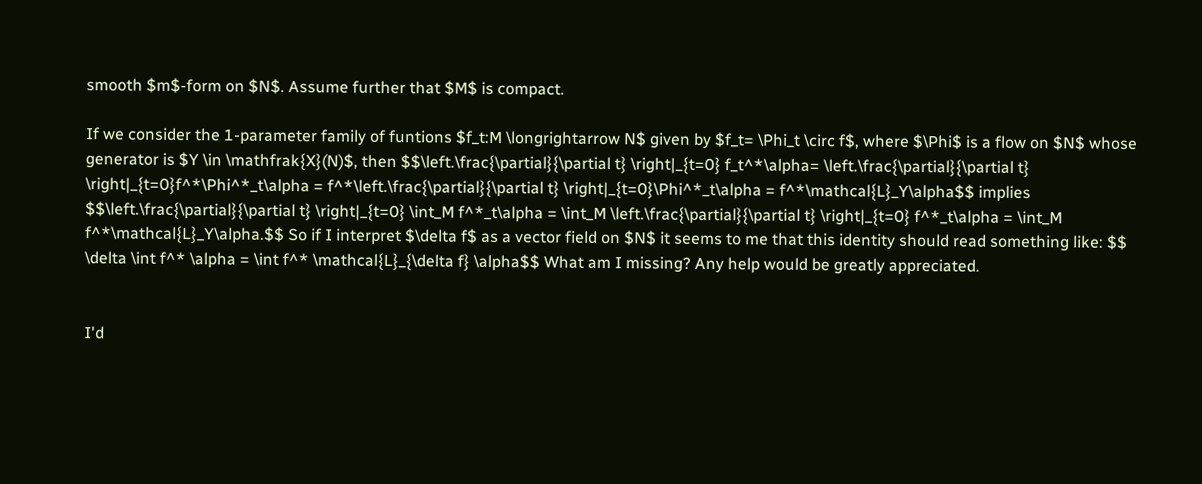smooth $m$-form on $N$. Assume further that $M$ is compact.

If we consider the 1-parameter family of funtions $f_t:M \longrightarrow N$ given by $f_t= \Phi_t \circ f$, where $\Phi$ is a flow on $N$ whose generator is $Y \in \mathfrak{X}(N)$, then $$\left.\frac{\partial}{\partial t} \right|_{t=0} f_t^*\alpha= \left.\frac{\partial}{\partial t} \right|_{t=0}f^*\Phi^*_t\alpha = f^*\left.\frac{\partial}{\partial t} \right|_{t=0}\Phi^*_t\alpha = f^*\mathcal{L}_Y\alpha$$ implies $$\left.\frac{\partial}{\partial t} \right|_{t=0} \int_M f^*_t\alpha = \int_M \left.\frac{\partial}{\partial t} \right|_{t=0} f^*_t\alpha = \int_M f^*\mathcal{L}_Y\alpha.$$ So if I interpret $\delta f$ as a vector field on $N$ it seems to me that this identity should read something like: $$ \delta \int f^* \alpha = \int f^* \mathcal{L}_{\delta f} \alpha$$ What am I missing? Any help would be greatly appreciated.


I'd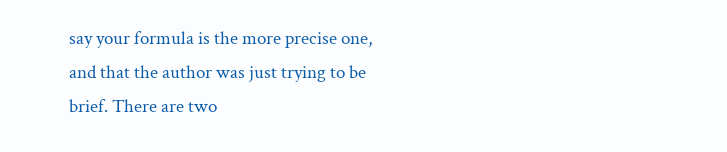say your formula is the more precise one, and that the author was just trying to be brief. There are two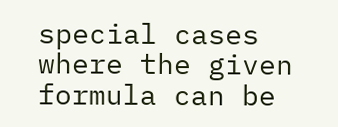special cases where the given formula can be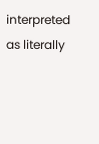interpreted as literally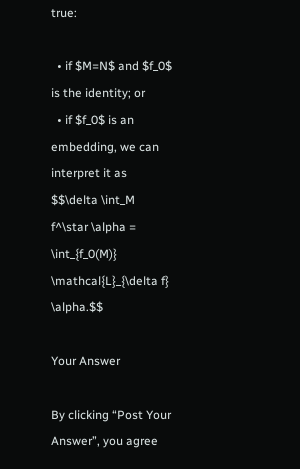true:

  • if $M=N$ and $f_0$ is the identity; or
  • if $f_0$ is an embedding, we can interpret it as $$\delta \int_M f^\star \alpha = \int_{f_0(M)} \mathcal{L}_{\delta f} \alpha.$$

Your Answer

By clicking “Post Your Answer”, you agree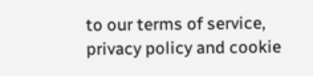to our terms of service, privacy policy and cookie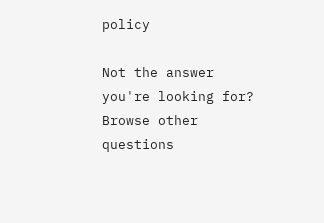policy

Not the answer you're looking for? Browse other questions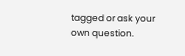tagged or ask your own question.